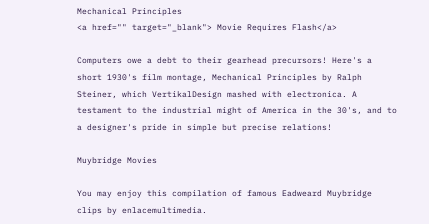Mechanical Principles
<a href="" target="_blank"> Movie Requires Flash</a>

Computers owe a debt to their gearhead precursors! Here's a short 1930's film montage, Mechanical Principles by Ralph Steiner, which VertikalDesign mashed with electronica. A testament to the industrial might of America in the 30's, and to a designer's pride in simple but precise relations!

Muybridge Movies

You may enjoy this compilation of famous Eadweard Muybridge clips by enlacemultimedia.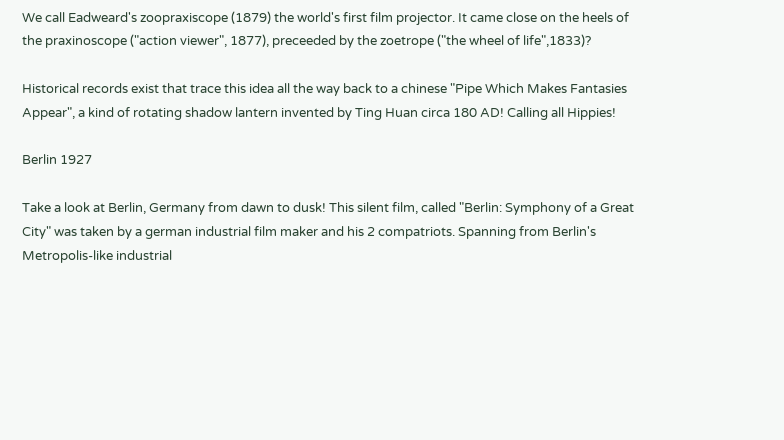We call Eadweard's zoopraxiscope (1879) the world's first film projector. It came close on the heels of the praxinoscope ("action viewer", 1877), preceeded by the zoetrope ("the wheel of life",1833)?

Historical records exist that trace this idea all the way back to a chinese "Pipe Which Makes Fantasies Appear", a kind of rotating shadow lantern invented by Ting Huan circa 180 AD! Calling all Hippies!

Berlin 1927

Take a look at Berlin, Germany from dawn to dusk! This silent film, called "Berlin: Symphony of a Great City" was taken by a german industrial film maker and his 2 compatriots. Spanning from Berlin's Metropolis-like industrial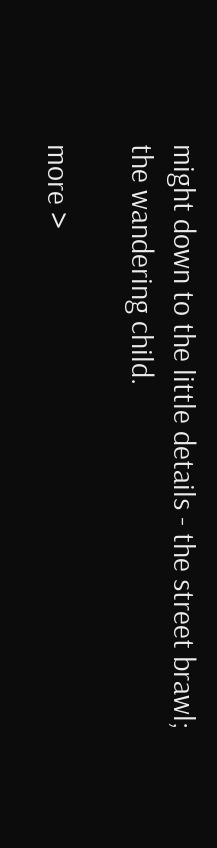might down to the little details - the street brawl; the wandering child.

more >